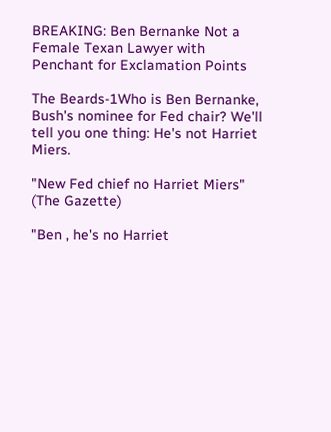BREAKING: Ben Bernanke Not a Female Texan Lawyer with Penchant for Exclamation Points

The Beards-1Who is Ben Bernanke, Bush's nominee for Fed chair? We'll tell you one thing: He's not Harriet Miers.

"New Fed chief no Harriet Miers" (The Gazette)

"Ben , he's no Harriet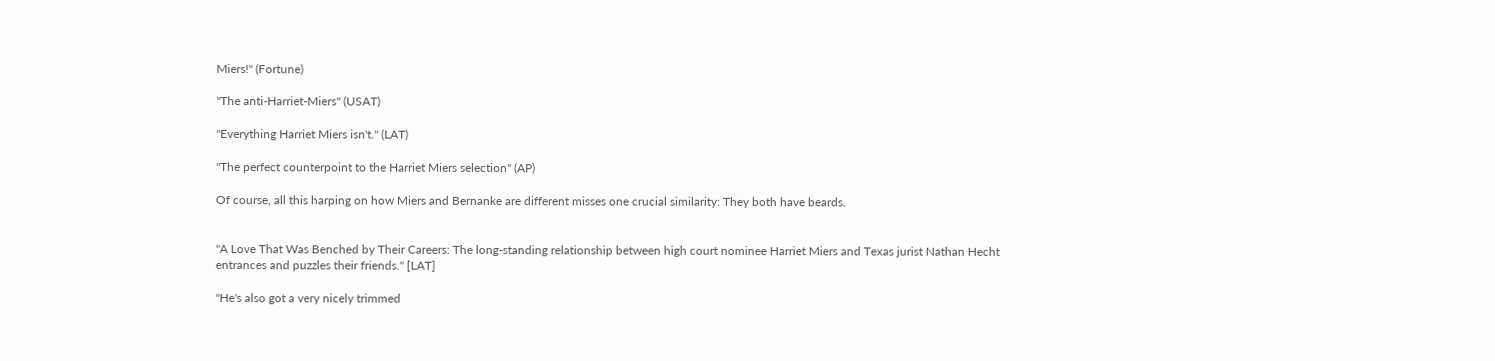Miers!" (Fortune)

"The anti-Harriet-Miers" (USAT)

"Everything Harriet Miers isn't." (LAT)

"The perfect counterpoint to the Harriet Miers selection" (AP)

Of course, all this harping on how Miers and Bernanke are different misses one crucial similarity: They both have beards.


"A Love That Was Benched by Their Careers: The long-standing relationship between high court nominee Harriet Miers and Texas jurist Nathan Hecht entrances and puzzles their friends." [LAT]

"He's also got a very nicely trimmed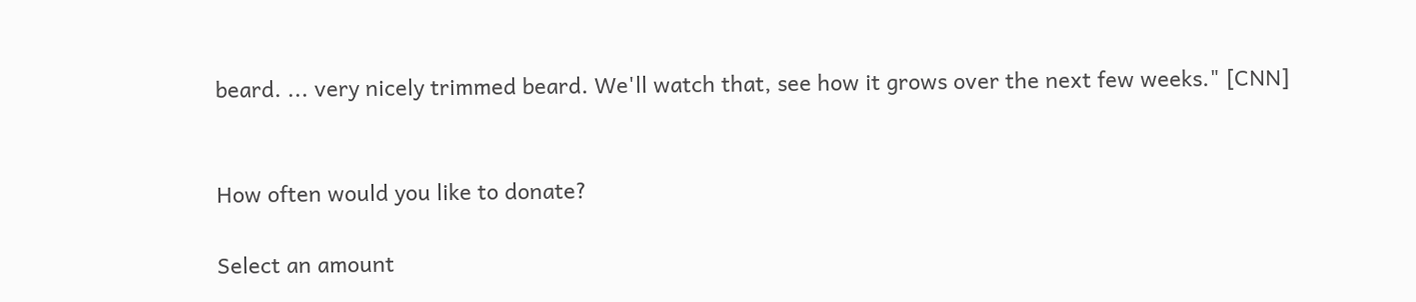beard. ... very nicely trimmed beard. We'll watch that, see how it grows over the next few weeks." [CNN]


How often would you like to donate?

Select an amount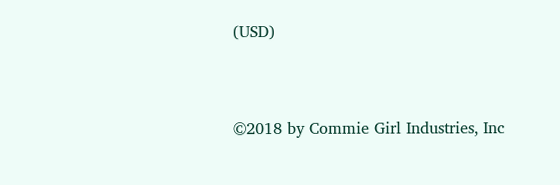(USD)


©2018 by Commie Girl Industries, Inc